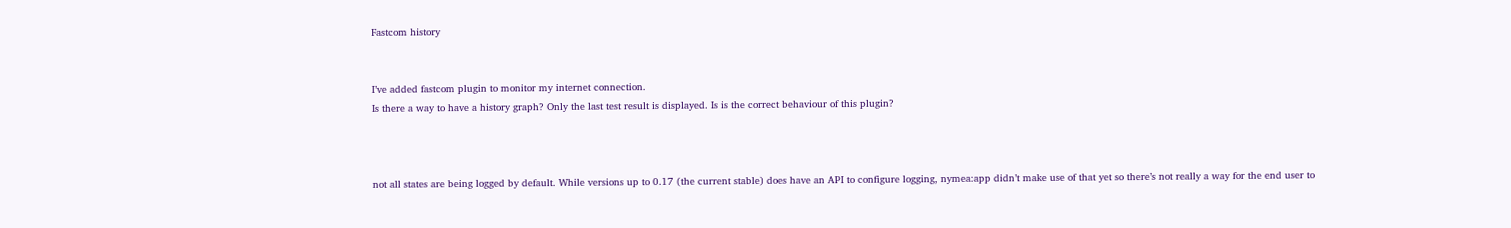Fastcom history


I’ve added fastcom plugin to monitor my internet connection.
Is there a way to have a history graph? Only the last test result is displayed. Is is the correct behaviour of this plugin?



not all states are being logged by default. While versions up to 0.17 (the current stable) does have an API to configure logging, nymea:app didn’t make use of that yet so there’s not really a way for the end user to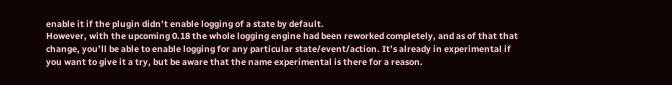enable it if the plugin didn’t enable logging of a state by default.
However, with the upcoming 0.18 the whole logging engine had been reworked completely, and as of that that change, you’ll be able to enable logging for any particular state/event/action. It’s already in experimental if you want to give it a try, but be aware that the name experimental is there for a reason.